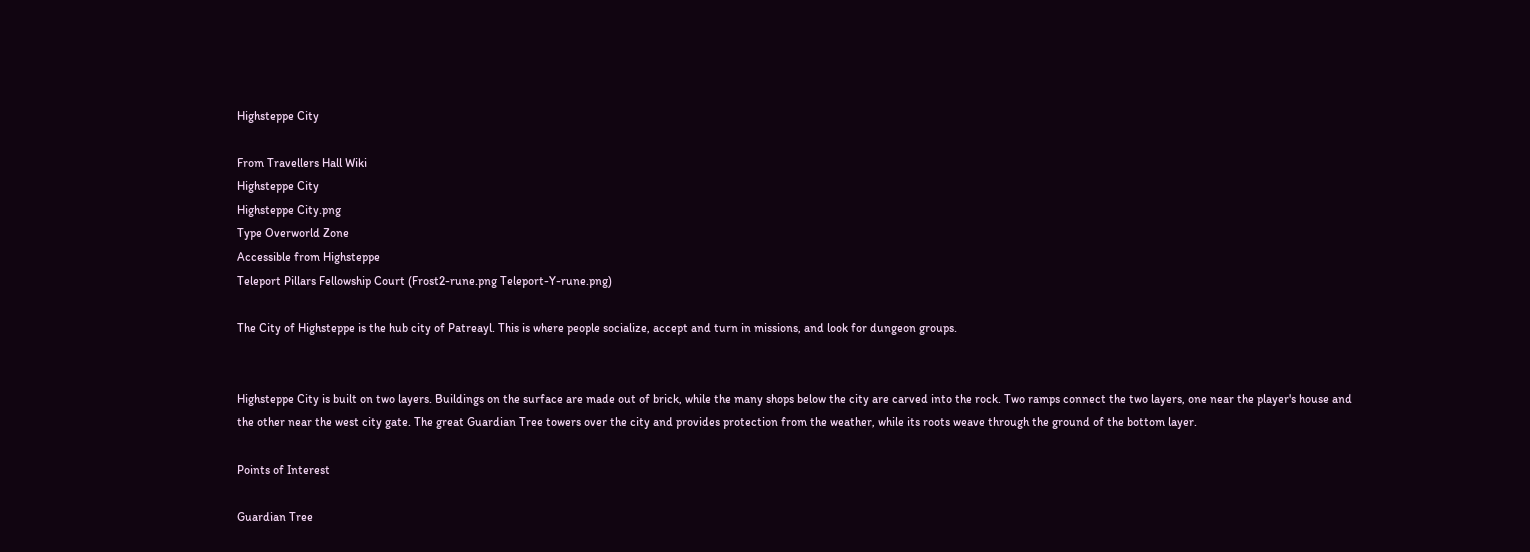Highsteppe City

From Travellers Hall Wiki
Highsteppe City
Highsteppe City.png
Type Overworld Zone
Accessible from Highsteppe
Teleport Pillars Fellowship Court (Frost2-rune.png Teleport-Y-rune.png)

The City of Highsteppe is the hub city of Patreayl. This is where people socialize, accept and turn in missions, and look for dungeon groups.


Highsteppe City is built on two layers. Buildings on the surface are made out of brick, while the many shops below the city are carved into the rock. Two ramps connect the two layers, one near the player's house and the other near the west city gate. The great Guardian Tree towers over the city and provides protection from the weather, while its roots weave through the ground of the bottom layer.

Points of Interest

Guardian Tree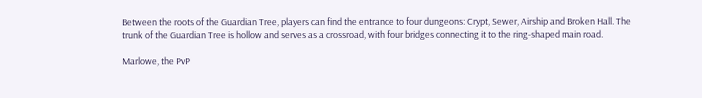Between the roots of the Guardian Tree, players can find the entrance to four dungeons: Crypt, Sewer, Airship and Broken Hall. The trunk of the Guardian Tree is hollow and serves as a crossroad, with four bridges connecting it to the ring-shaped main road.

Marlowe, the PvP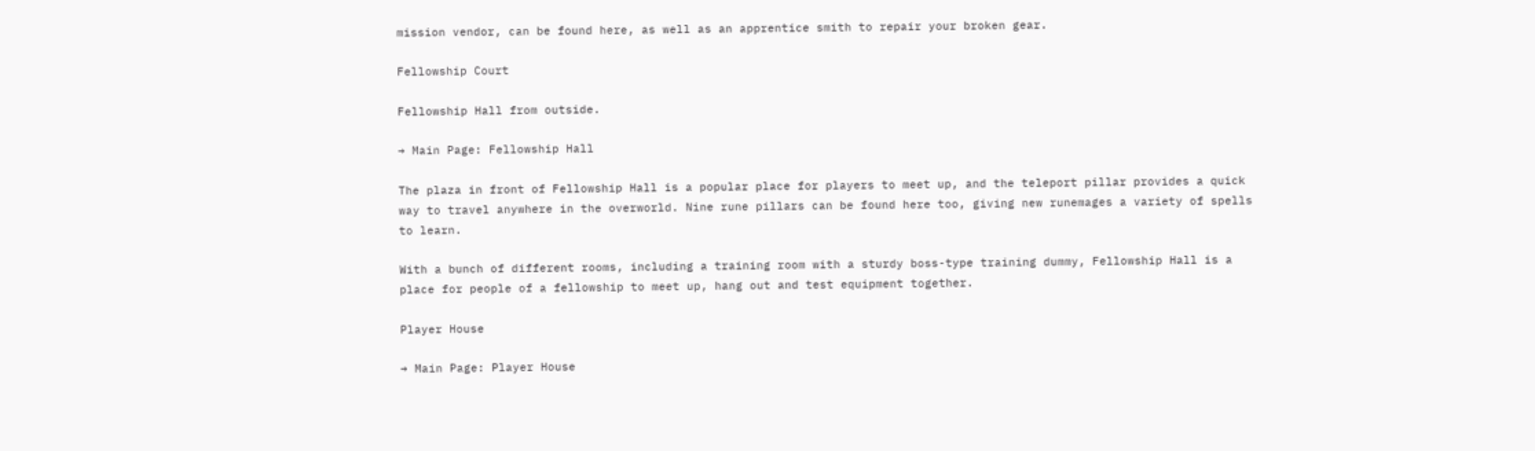mission vendor, can be found here, as well as an apprentice smith to repair your broken gear.

Fellowship Court

Fellowship Hall from outside.

→ Main Page: Fellowship Hall

The plaza in front of Fellowship Hall is a popular place for players to meet up, and the teleport pillar provides a quick way to travel anywhere in the overworld. Nine rune pillars can be found here too, giving new runemages a variety of spells to learn.

With a bunch of different rooms, including a training room with a sturdy boss-type training dummy, Fellowship Hall is a place for people of a fellowship to meet up, hang out and test equipment together.

Player House

→ Main Page: Player House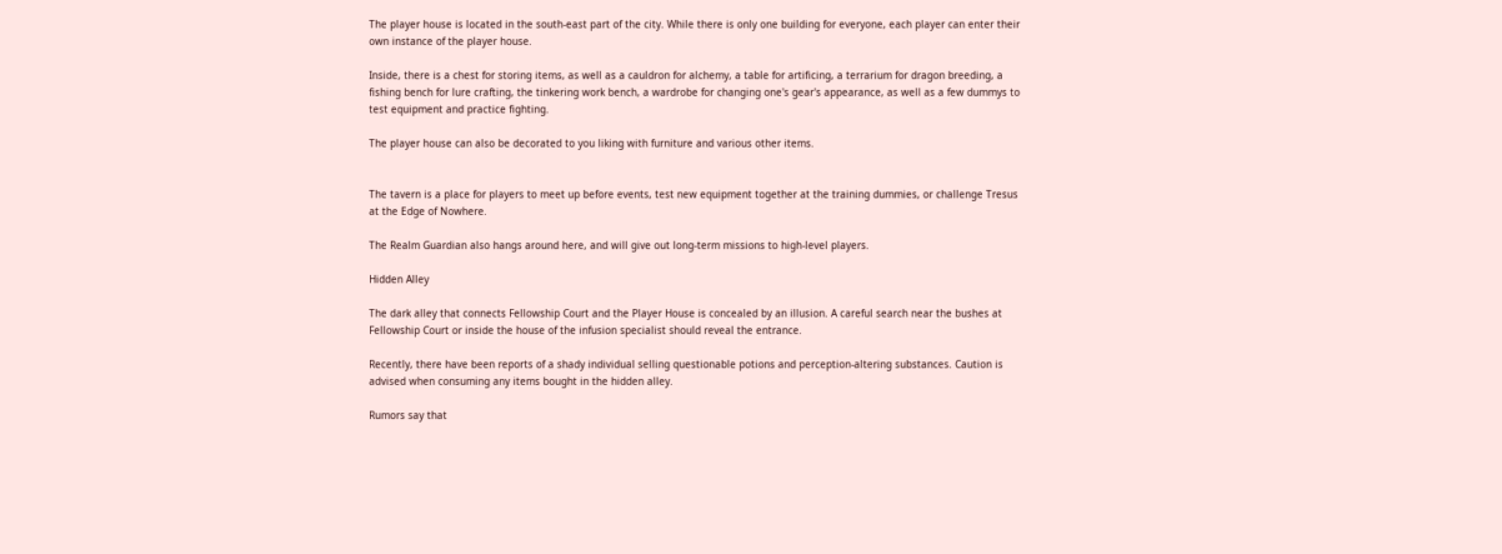The player house is located in the south-east part of the city. While there is only one building for everyone, each player can enter their own instance of the player house.

Inside, there is a chest for storing items, as well as a cauldron for alchemy, a table for artificing, a terrarium for dragon breeding, a fishing bench for lure crafting, the tinkering work bench, a wardrobe for changing one's gear's appearance, as well as a few dummys to test equipment and practice fighting.

The player house can also be decorated to you liking with furniture and various other items.


The tavern is a place for players to meet up before events, test new equipment together at the training dummies, or challenge Tresus at the Edge of Nowhere.

The Realm Guardian also hangs around here, and will give out long-term missions to high-level players.

Hidden Alley

The dark alley that connects Fellowship Court and the Player House is concealed by an illusion. A careful search near the bushes at Fellowship Court or inside the house of the infusion specialist should reveal the entrance.

Recently, there have been reports of a shady individual selling questionable potions and perception-altering substances. Caution is advised when consuming any items bought in the hidden alley.

Rumors say that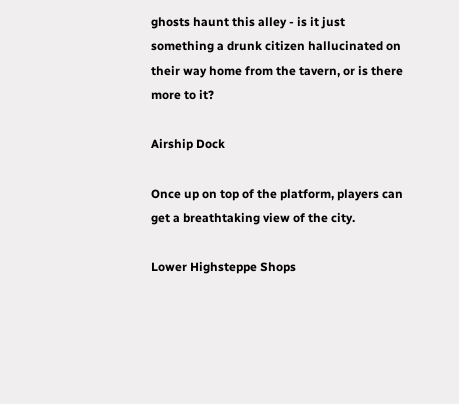ghosts haunt this alley - is it just something a drunk citizen hallucinated on their way home from the tavern, or is there more to it?

Airship Dock

Once up on top of the platform, players can get a breathtaking view of the city.

Lower Highsteppe Shops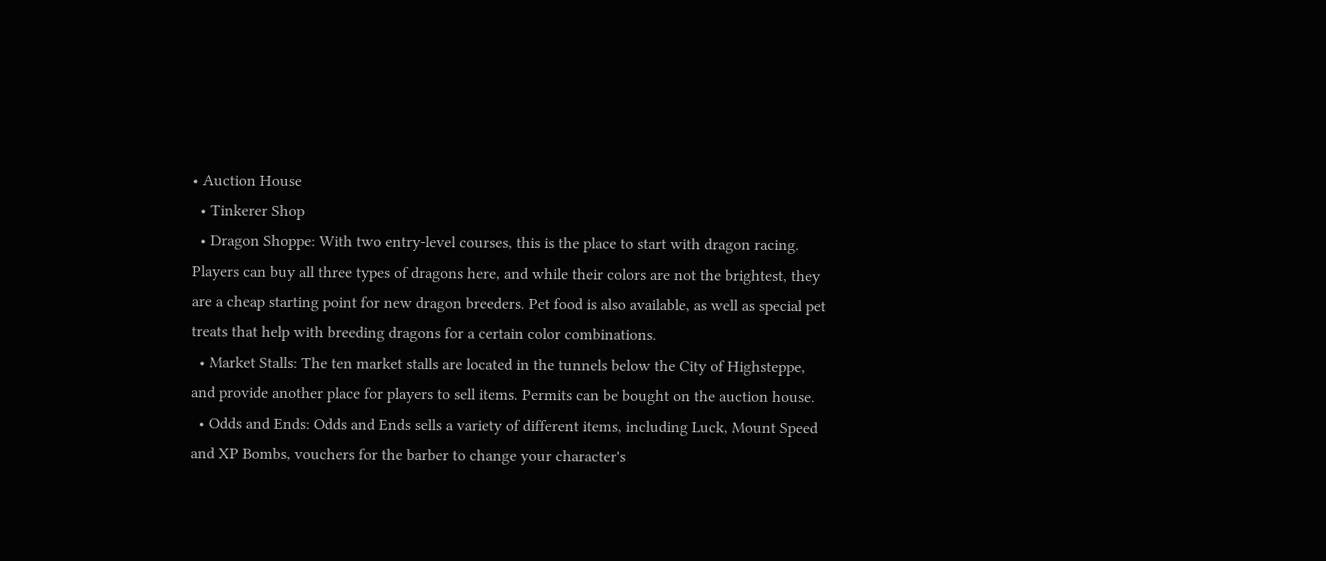• Auction House
  • Tinkerer Shop
  • Dragon Shoppe: With two entry-level courses, this is the place to start with dragon racing. Players can buy all three types of dragons here, and while their colors are not the brightest, they are a cheap starting point for new dragon breeders. Pet food is also available, as well as special pet treats that help with breeding dragons for a certain color combinations.
  • Market Stalls: The ten market stalls are located in the tunnels below the City of Highsteppe, and provide another place for players to sell items. Permits can be bought on the auction house.
  • Odds and Ends: Odds and Ends sells a variety of different items, including Luck, Mount Speed and XP Bombs, vouchers for the barber to change your character's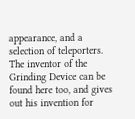appearance, and a selection of teleporters. The inventor of the Grinding Device can be found here too, and gives out his invention for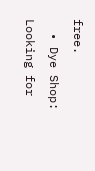free.
  • Dye Shop: Looking for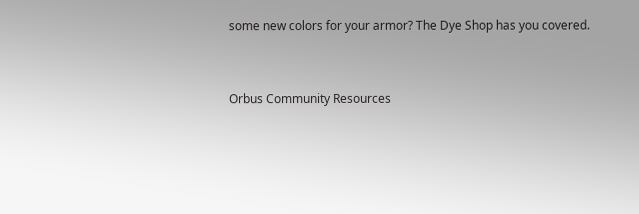some new colors for your armor? The Dye Shop has you covered.


Orbus Community Resources